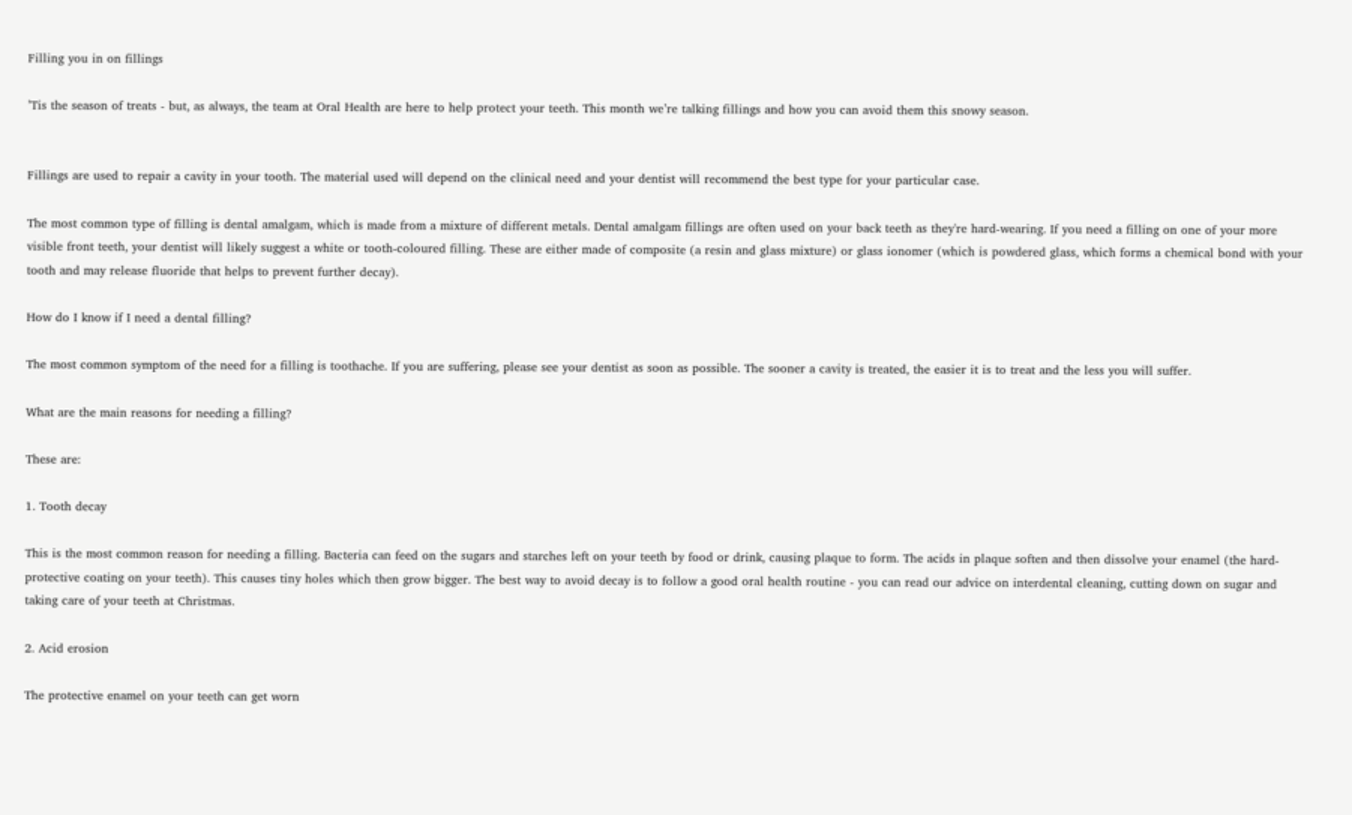Filling you in on fillings

’Tis the season of treats - but, as always, the team at Oral Health are here to help protect your teeth. This month we’re talking fillings and how you can avoid them this snowy season.


Fillings are used to repair a cavity in your tooth. The material used will depend on the clinical need and your dentist will recommend the best type for your particular case.

The most common type of filling is dental amalgam, which is made from a mixture of different metals. Dental amalgam fillings are often used on your back teeth as they're hard-wearing. If you need a filling on one of your more visible front teeth, your dentist will likely suggest a white or tooth-coloured filling. These are either made of composite (a resin and glass mixture) or glass ionomer (which is powdered glass, which forms a chemical bond with your tooth and may release fluoride that helps to prevent further decay).

How do I know if I need a dental filling?

The most common symptom of the need for a filling is toothache. If you are suffering, please see your dentist as soon as possible. The sooner a cavity is treated, the easier it is to treat and the less you will suffer.

What are the main reasons for needing a filling?

These are:

1. Tooth decay

This is the most common reason for needing a filling. Bacteria can feed on the sugars and starches left on your teeth by food or drink, causing plaque to form. The acids in plaque soften and then dissolve your enamel (the hard-protective coating on your teeth). This causes tiny holes which then grow bigger. The best way to avoid decay is to follow a good oral health routine - you can read our advice on interdental cleaning, cutting down on sugar and taking care of your teeth at Christmas.

2. Acid erosion

The protective enamel on your teeth can get worn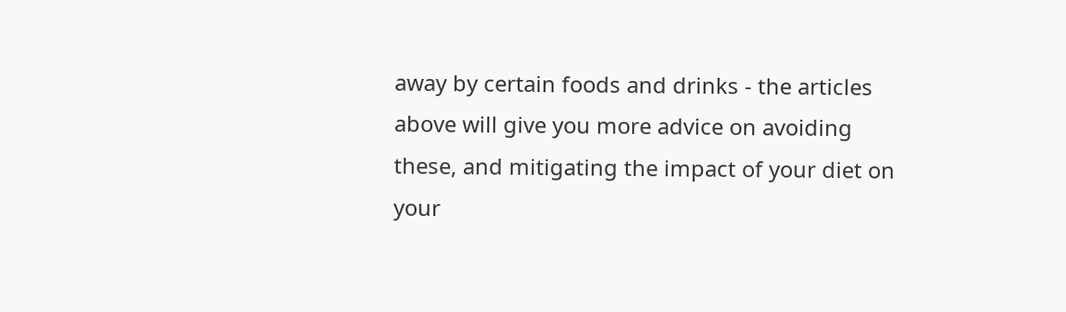away by certain foods and drinks - the articles above will give you more advice on avoiding these, and mitigating the impact of your diet on your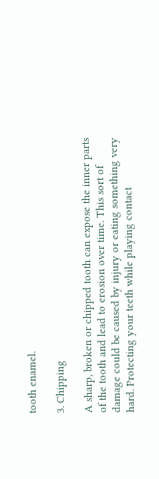tooth enamel.

3. Chipping

A sharp, broken or chipped tooth can expose the inner parts of the tooth and lead to erosion over time. This sort of damage could be caused by injury or eating something very hard. Protecting your teeth while playing contact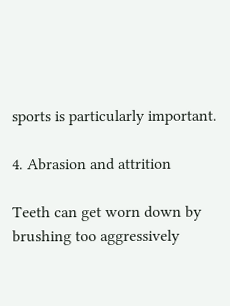sports is particularly important.

4. Abrasion and attrition

Teeth can get worn down by brushing too aggressively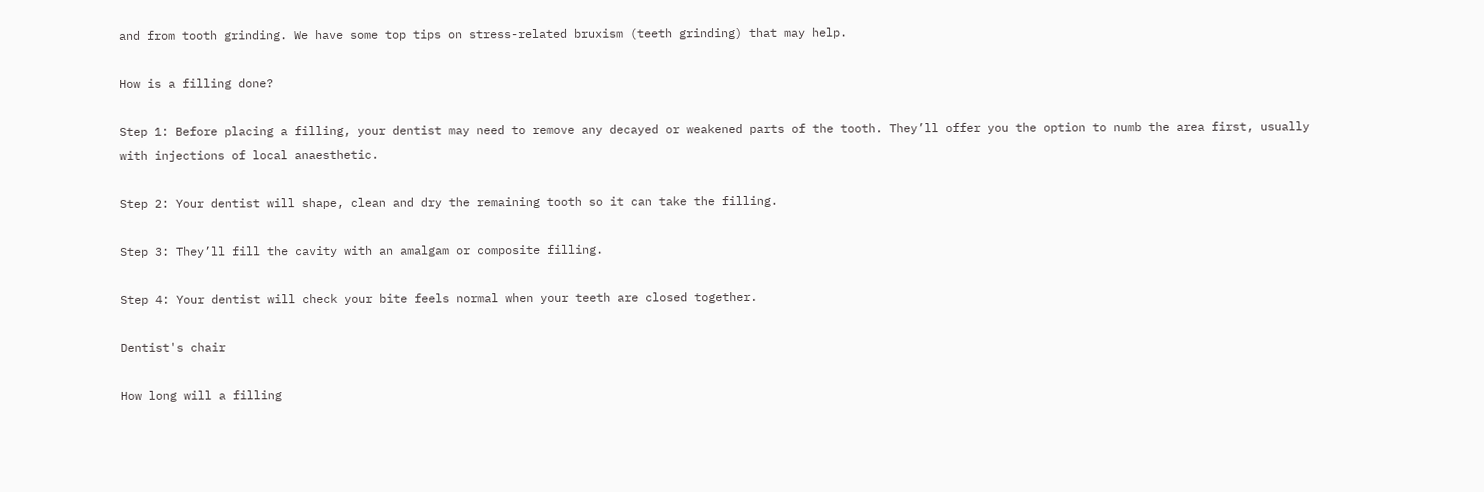and from tooth grinding. We have some top tips on stress-related bruxism (teeth grinding) that may help.

How is a filling done?

Step 1: Before placing a filling, your dentist may need to remove any decayed or weakened parts of the tooth. They’ll offer you the option to numb the area first, usually with injections of local anaesthetic.

Step 2: Your dentist will shape, clean and dry the remaining tooth so it can take the filling.

Step 3: They’ll fill the cavity with an amalgam or composite filling.

Step 4: Your dentist will check your bite feels normal when your teeth are closed together.

Dentist's chair

How long will a filling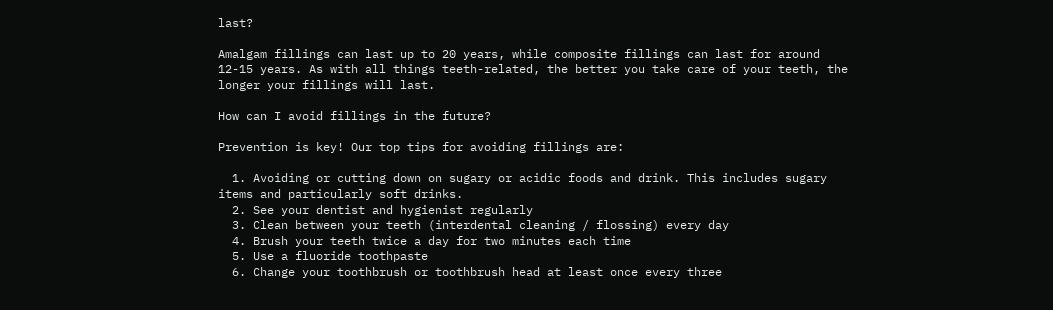last?

Amalgam fillings can last up to 20 years, while composite fillings can last for around 12-15 years. As with all things teeth-related, the better you take care of your teeth, the longer your fillings will last.

How can I avoid fillings in the future?

Prevention is key! Our top tips for avoiding fillings are:

  1. Avoiding or cutting down on sugary or acidic foods and drink. This includes sugary items and particularly soft drinks.
  2. See your dentist and hygienist regularly
  3. Clean between your teeth (interdental cleaning / flossing) every day
  4. Brush your teeth twice a day for two minutes each time
  5. Use a fluoride toothpaste
  6. Change your toothbrush or toothbrush head at least once every three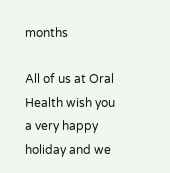months

All of us at Oral Health wish you a very happy holiday and we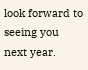look forward to seeing you next year.